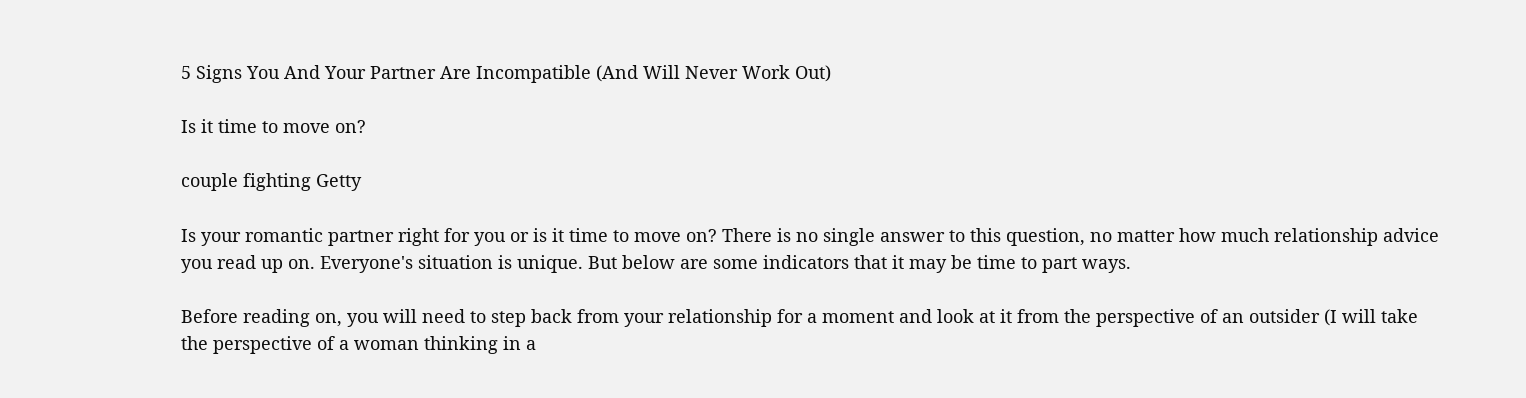5 Signs You And Your Partner Are Incompatible (And Will Never Work Out)

Is it time to move on?

couple fighting Getty

Is your romantic partner right for you or is it time to move on? There is no single answer to this question, no matter how much relationship advice you read up on. Everyone's situation is unique. But below are some indicators that it may be time to part ways.

Before reading on, you will need to step back from your relationship for a moment and look at it from the perspective of an outsider (I will take the perspective of a woman thinking in a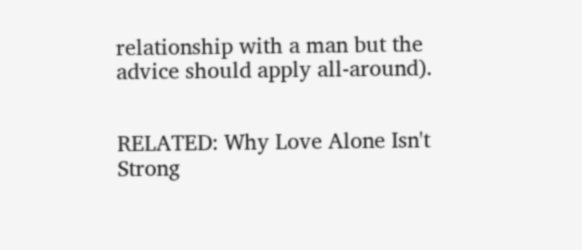relationship with a man but the advice should apply all-around).


RELATED: Why Love Alone Isn't Strong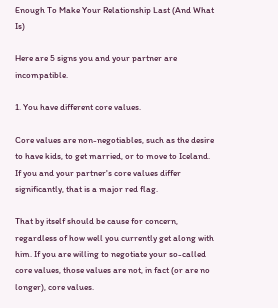Enough To Make Your Relationship Last (And What Is)

Here are 5 signs you and your partner are incompatible.

1. You have different core values.

Core values are non-negotiables, such as the desire to have kids, to get married, or to move to Iceland. If you and your partner's core values differ significantly, that is a major red flag.

That by itself should be cause for concern, regardless of how well you currently get along with him. If you are willing to negotiate your so-called core values, those values are not, in fact (or are no longer), core values.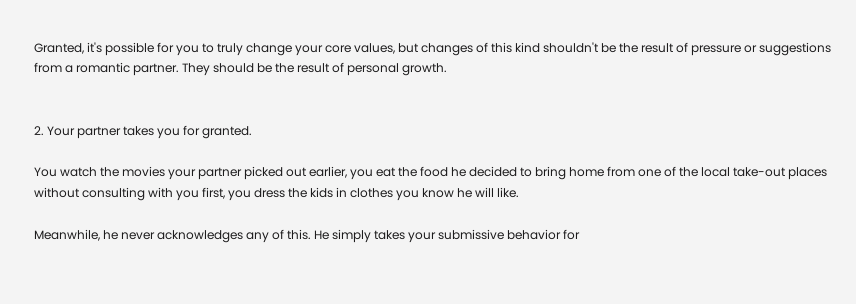Granted, it's possible for you to truly change your core values, but changes of this kind shouldn't be the result of pressure or suggestions from a romantic partner. They should be the result of personal growth.


2. Your partner takes you for granted.

You watch the movies your partner picked out earlier, you eat the food he decided to bring home from one of the local take-out places without consulting with you first, you dress the kids in clothes you know he will like.

Meanwhile, he never acknowledges any of this. He simply takes your submissive behavior for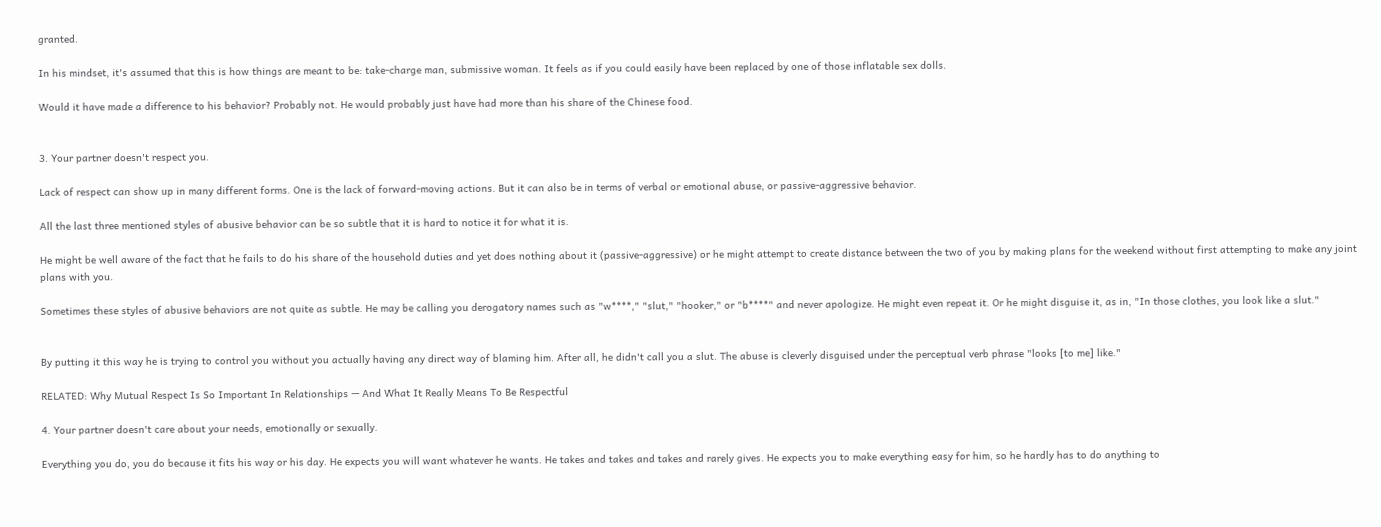granted.

In his mindset, it's assumed that this is how things are meant to be: take-charge man, submissive woman. It feels as if you could easily have been replaced by one of those inflatable sex dolls.

Would it have made a difference to his behavior? Probably not. He would probably just have had more than his share of the Chinese food.


3. Your partner doesn't respect you.

Lack of respect can show up in many different forms. One is the lack of forward-moving actions. But it can also be in terms of verbal or emotional abuse, or passive-aggressive behavior.

All the last three mentioned styles of abusive behavior can be so subtle that it is hard to notice it for what it is.

He might be well aware of the fact that he fails to do his share of the household duties and yet does nothing about it (passive-aggressive) or he might attempt to create distance between the two of you by making plans for the weekend without first attempting to make any joint plans with you.

Sometimes these styles of abusive behaviors are not quite as subtle. He may be calling you derogatory names such as "w****," "slut," "hooker," or "b****" and never apologize. He might even repeat it. Or he might disguise it, as in, "In those clothes, you look like a slut."


By putting it this way he is trying to control you without you actually having any direct way of blaming him. After all, he didn't call you a slut. The abuse is cleverly disguised under the perceptual verb phrase "looks [to me] like."

RELATED: Why Mutual Respect Is So Important In Relationships — And What It Really Means To Be Respectful

4. Your partner doesn't care about your needs, emotionally or sexually.

Everything you do, you do because it fits his way or his day. He expects you will want whatever he wants. He takes and takes and takes and rarely gives. He expects you to make everything easy for him, so he hardly has to do anything to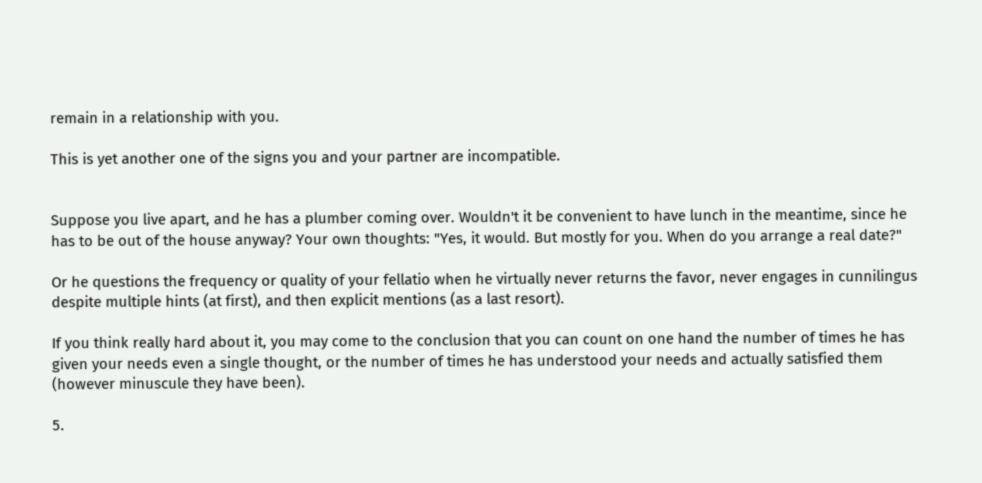remain in a relationship with you.

This is yet another one of the signs you and your partner are incompatible.


Suppose you live apart, and he has a plumber coming over. Wouldn't it be convenient to have lunch in the meantime, since he has to be out of the house anyway? Your own thoughts: "Yes, it would. But mostly for you. When do you arrange a real date?"

Or he questions the frequency or quality of your fellatio when he virtually never returns the favor, never engages in cunnilingus despite multiple hints (at first), and then explicit mentions (as a last resort).

If you think really hard about it, you may come to the conclusion that you can count on one hand the number of times he has given your needs even a single thought, or the number of times he has understood your needs and actually satisfied them (however minuscule they have been).

5.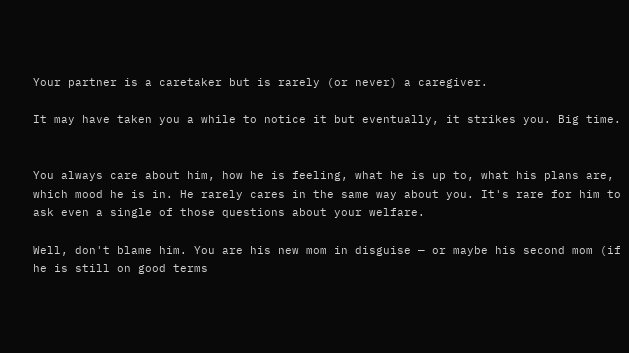Your partner is a caretaker but is rarely (or never) a caregiver.

It may have taken you a while to notice it but eventually, it strikes you. Big time.


You always care about him, how he is feeling, what he is up to, what his plans are, which mood he is in. He rarely cares in the same way about you. It's rare for him to ask even a single of those questions about your welfare.

Well, don't blame him. You are his new mom in disguise — or maybe his second mom (if he is still on good terms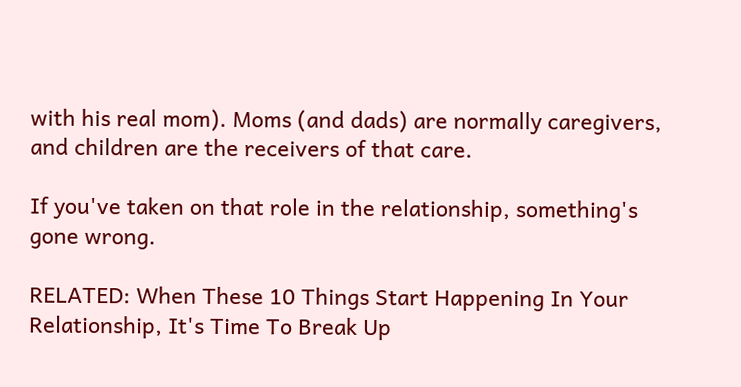with his real mom). Moms (and dads) are normally caregivers, and children are the receivers of that care.

If you've taken on that role in the relationship, something's gone wrong.

RELATED: When These 10 Things Start Happening In Your Relationship, It's Time To Break Up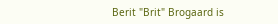Berit "Brit" Brogaard is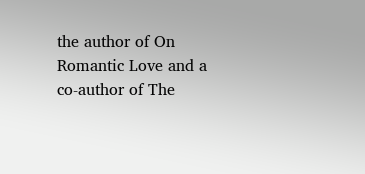the author of On Romantic Love and a co-author of The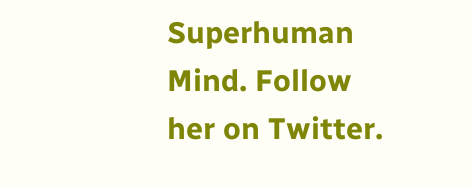Superhuman Mind. Follow her on Twitter.